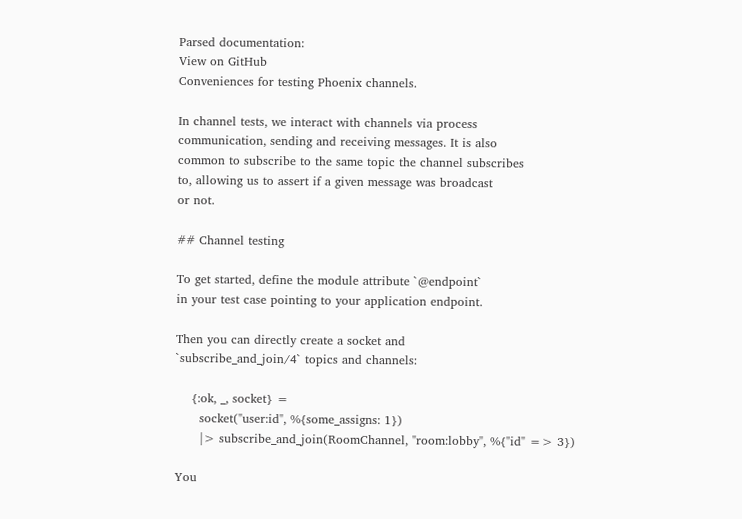Parsed documentation:
View on GitHub
Conveniences for testing Phoenix channels.

In channel tests, we interact with channels via process
communication, sending and receiving messages. It is also
common to subscribe to the same topic the channel subscribes
to, allowing us to assert if a given message was broadcast
or not.

## Channel testing

To get started, define the module attribute `@endpoint`
in your test case pointing to your application endpoint.

Then you can directly create a socket and
`subscribe_and_join/4` topics and channels:

    {:ok, _, socket} =
      socket("user:id", %{some_assigns: 1})
      |> subscribe_and_join(RoomChannel, "room:lobby", %{"id" => 3})

You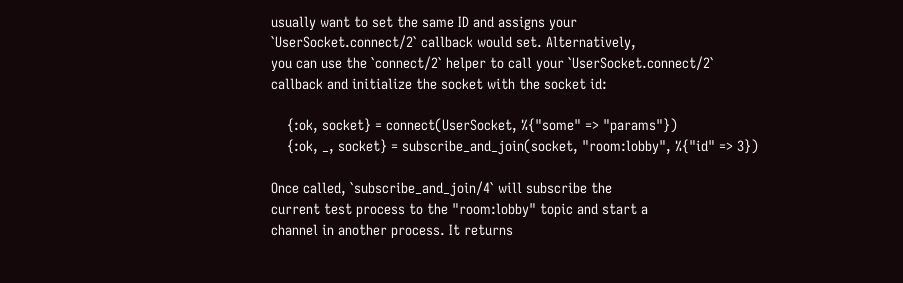usually want to set the same ID and assigns your
`UserSocket.connect/2` callback would set. Alternatively,
you can use the `connect/2` helper to call your `UserSocket.connect/2`
callback and initialize the socket with the socket id:

    {:ok, socket} = connect(UserSocket, %{"some" => "params"})
    {:ok, _, socket} = subscribe_and_join(socket, "room:lobby", %{"id" => 3})

Once called, `subscribe_and_join/4` will subscribe the
current test process to the "room:lobby" topic and start a
channel in another process. It returns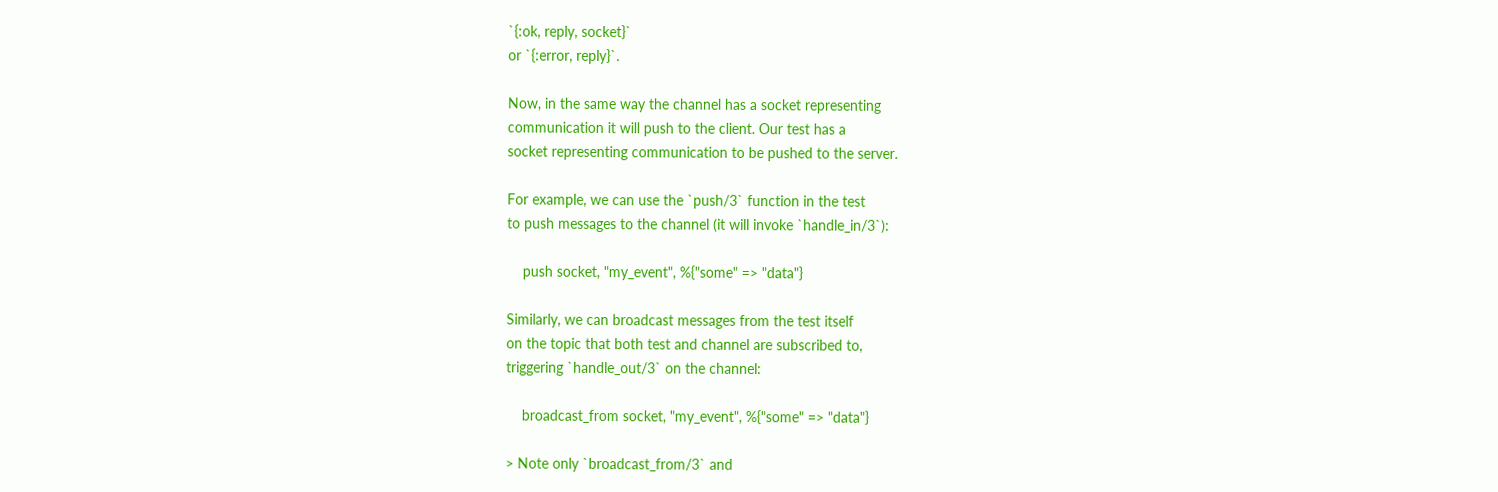`{:ok, reply, socket}`
or `{:error, reply}`.

Now, in the same way the channel has a socket representing
communication it will push to the client. Our test has a
socket representing communication to be pushed to the server.

For example, we can use the `push/3` function in the test
to push messages to the channel (it will invoke `handle_in/3`):

    push socket, "my_event", %{"some" => "data"}

Similarly, we can broadcast messages from the test itself
on the topic that both test and channel are subscribed to,
triggering `handle_out/3` on the channel:

    broadcast_from socket, "my_event", %{"some" => "data"}

> Note only `broadcast_from/3` and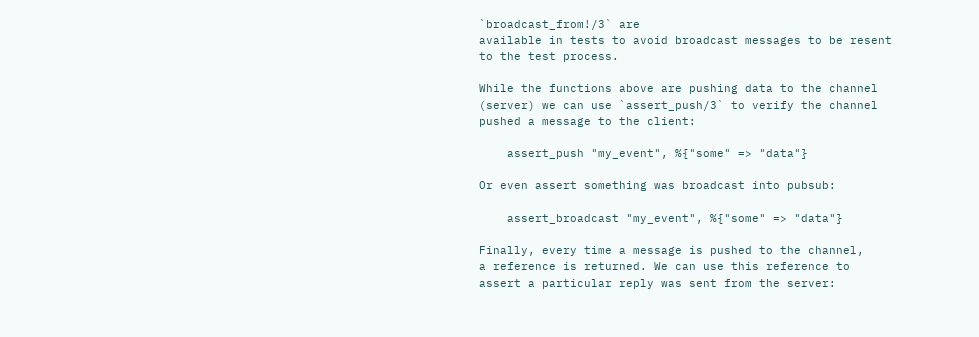`broadcast_from!/3` are
available in tests to avoid broadcast messages to be resent
to the test process.

While the functions above are pushing data to the channel
(server) we can use `assert_push/3` to verify the channel
pushed a message to the client:

    assert_push "my_event", %{"some" => "data"}

Or even assert something was broadcast into pubsub:

    assert_broadcast "my_event", %{"some" => "data"}

Finally, every time a message is pushed to the channel,
a reference is returned. We can use this reference to
assert a particular reply was sent from the server: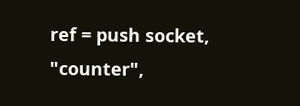ref = push socket, "counter",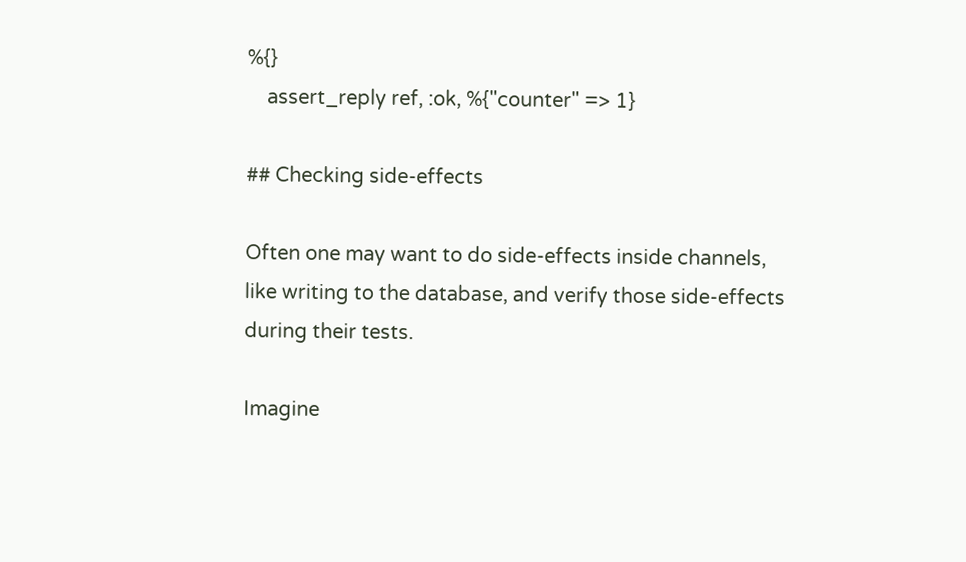%{}
    assert_reply ref, :ok, %{"counter" => 1}

## Checking side-effects

Often one may want to do side-effects inside channels,
like writing to the database, and verify those side-effects
during their tests.

Imagine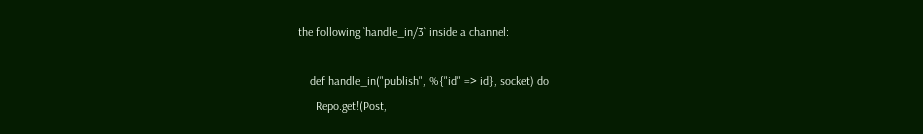the following `handle_in/3` inside a channel:

    def handle_in("publish", %{"id" => id}, socket) do
      Repo.get!(Post,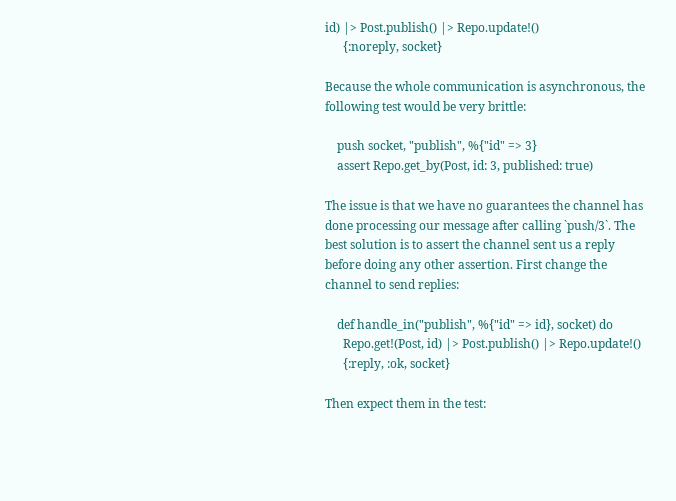id) |> Post.publish() |> Repo.update!()
      {:noreply, socket}

Because the whole communication is asynchronous, the
following test would be very brittle:

    push socket, "publish", %{"id" => 3}
    assert Repo.get_by(Post, id: 3, published: true)

The issue is that we have no guarantees the channel has
done processing our message after calling `push/3`. The
best solution is to assert the channel sent us a reply
before doing any other assertion. First change the
channel to send replies:

    def handle_in("publish", %{"id" => id}, socket) do
      Repo.get!(Post, id) |> Post.publish() |> Repo.update!()
      {:reply, :ok, socket}

Then expect them in the test: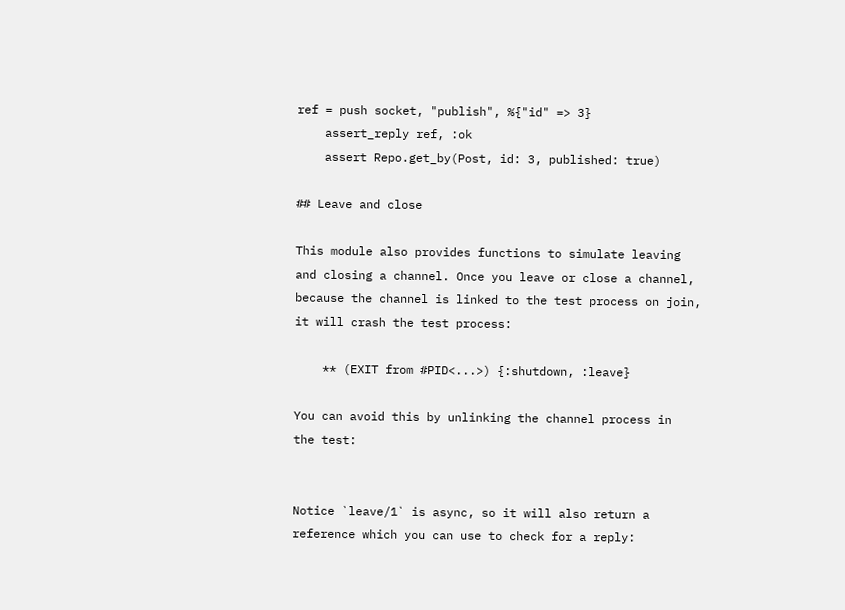ref = push socket, "publish", %{"id" => 3}
    assert_reply ref, :ok
    assert Repo.get_by(Post, id: 3, published: true)

## Leave and close

This module also provides functions to simulate leaving
and closing a channel. Once you leave or close a channel,
because the channel is linked to the test process on join,
it will crash the test process:

    ** (EXIT from #PID<...>) {:shutdown, :leave}

You can avoid this by unlinking the channel process in
the test:


Notice `leave/1` is async, so it will also return a
reference which you can use to check for a reply: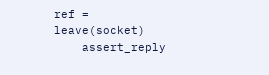ref = leave(socket)
    assert_reply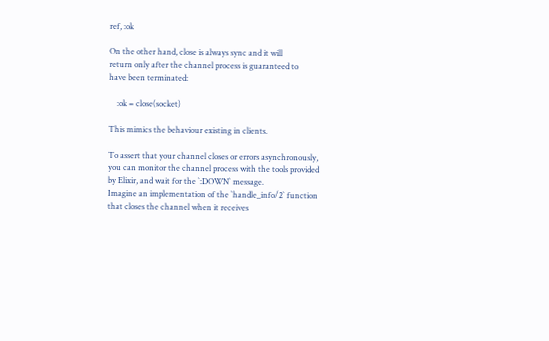ref, :ok

On the other hand, close is always sync and it will
return only after the channel process is guaranteed to
have been terminated:

    :ok = close(socket)

This mimics the behaviour existing in clients.

To assert that your channel closes or errors asynchronously,
you can monitor the channel process with the tools provided
by Elixir, and wait for the `:DOWN` message.
Imagine an implementation of the `handle_info/2` function
that closes the channel when it receives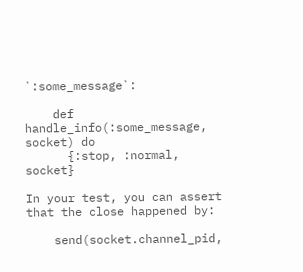`:some_message`:

    def handle_info(:some_message, socket) do
      {:stop, :normal, socket}

In your test, you can assert that the close happened by:

    send(socket.channel_pid,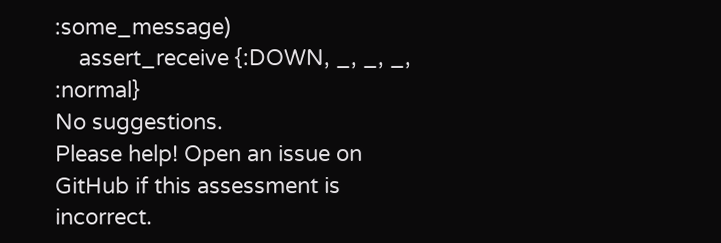:some_message)
    assert_receive {:DOWN, _, _, _, :normal}
No suggestions.
Please help! Open an issue on GitHub if this assessment is incorrect.